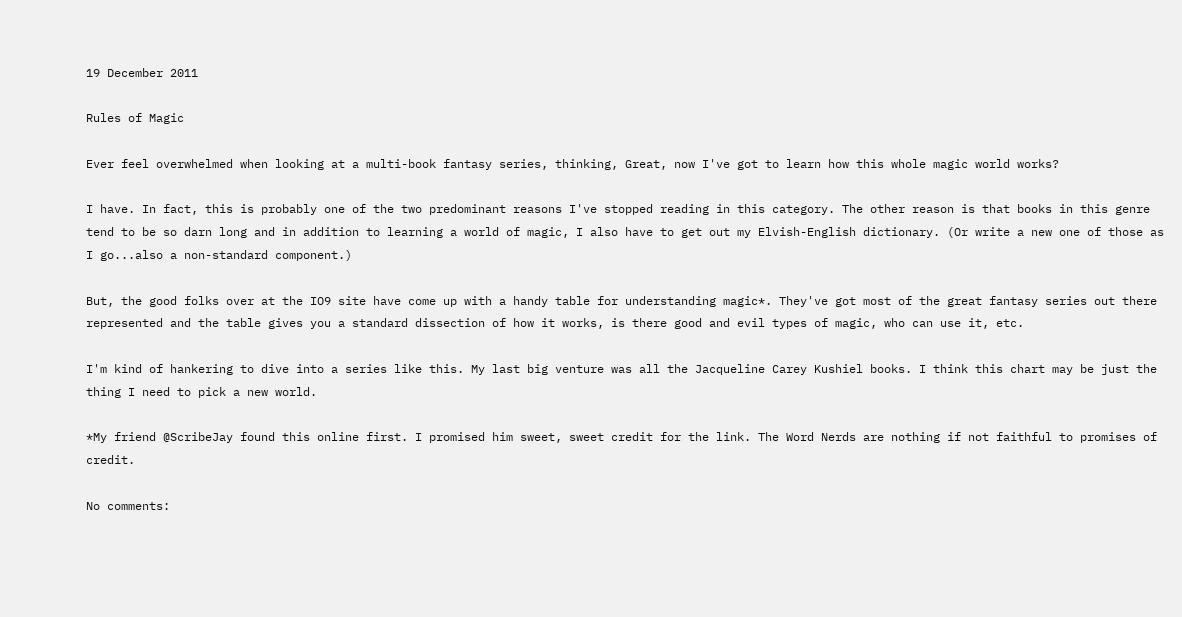19 December 2011

Rules of Magic

Ever feel overwhelmed when looking at a multi-book fantasy series, thinking, Great, now I've got to learn how this whole magic world works?

I have. In fact, this is probably one of the two predominant reasons I've stopped reading in this category. The other reason is that books in this genre tend to be so darn long and in addition to learning a world of magic, I also have to get out my Elvish-English dictionary. (Or write a new one of those as I go...also a non-standard component.)

But, the good folks over at the IO9 site have come up with a handy table for understanding magic*. They've got most of the great fantasy series out there represented and the table gives you a standard dissection of how it works, is there good and evil types of magic, who can use it, etc.

I'm kind of hankering to dive into a series like this. My last big venture was all the Jacqueline Carey Kushiel books. I think this chart may be just the thing I need to pick a new world.

*My friend @ScribeJay found this online first. I promised him sweet, sweet credit for the link. The Word Nerds are nothing if not faithful to promises of credit.

No comments: